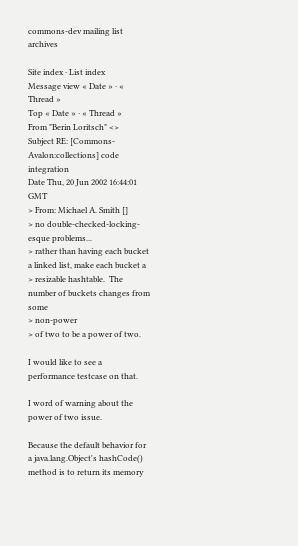commons-dev mailing list archives

Site index · List index
Message view « Date » · « Thread »
Top « Date » · « Thread »
From "Berin Loritsch" <>
Subject RE: [Commons-Avalon:collections] code integration
Date Thu, 20 Jun 2002 16:44:01 GMT
> From: Michael A. Smith []
> no double-checked-locking-esque problems...
> rather than having each bucket a linked list, make each bucket a
> resizable hashtable.  The number of buckets changes from some
> non-power
> of two to be a power of two.

I would like to see a performance testcase on that.

I word of warning about the power of two issue.

Because the default behavior for a java.lang.Object's hashCode()
method is to return its memory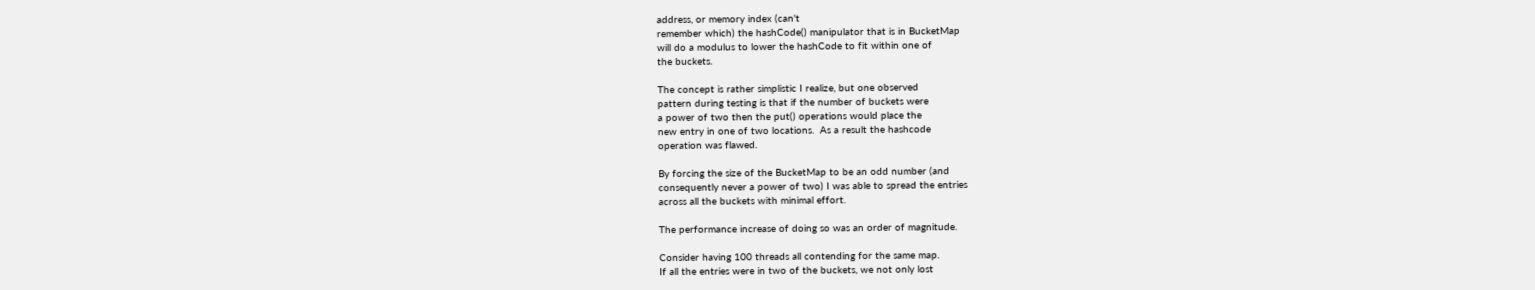address, or memory index (can't
remember which) the hashCode() manipulator that is in BucketMap
will do a modulus to lower the hashCode to fit within one of
the buckets.

The concept is rather simplistic I realize, but one observed
pattern during testing is that if the number of buckets were
a power of two then the put() operations would place the
new entry in one of two locations.  As a result the hashcode
operation was flawed.

By forcing the size of the BucketMap to be an odd number (and
consequently never a power of two) I was able to spread the entries
across all the buckets with minimal effort.

The performance increase of doing so was an order of magnitude.

Consider having 100 threads all contending for the same map.
If all the entries were in two of the buckets, we not only lost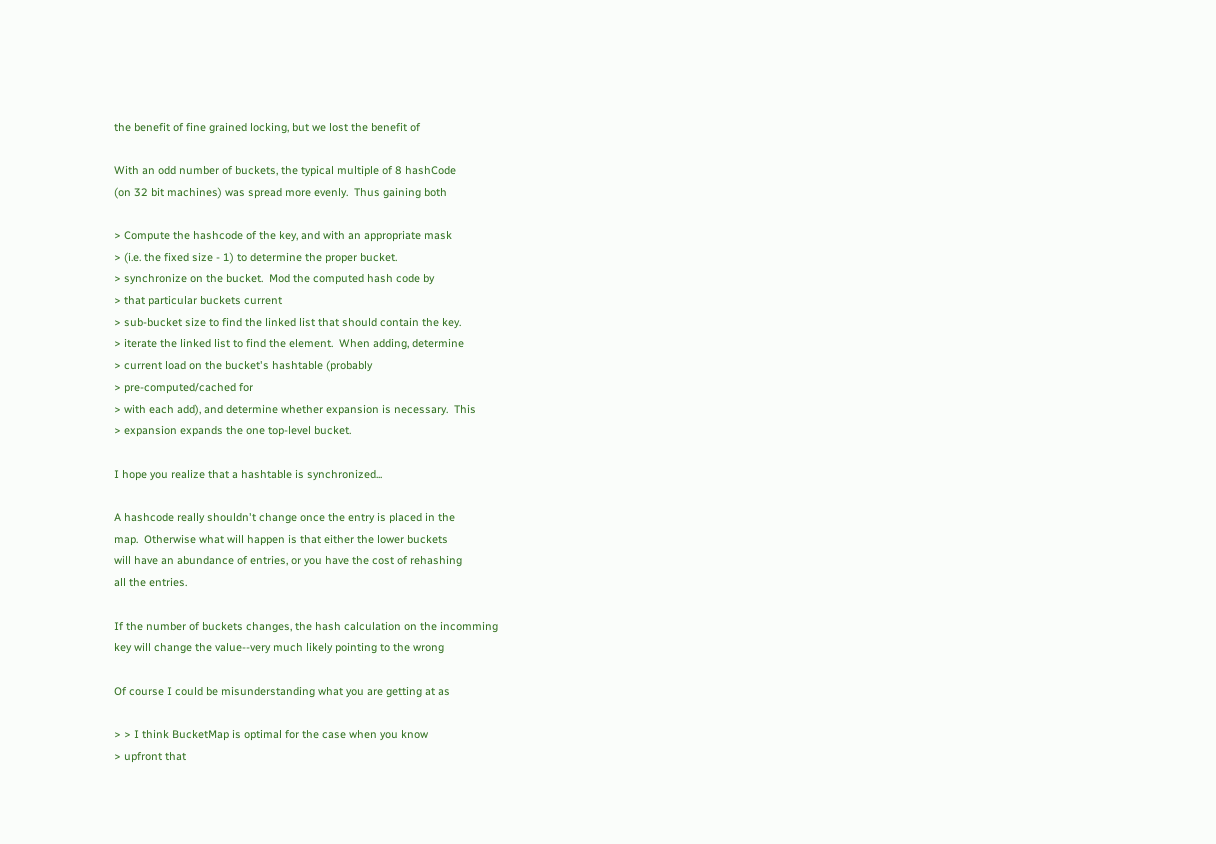the benefit of fine grained locking, but we lost the benefit of

With an odd number of buckets, the typical multiple of 8 hashCode
(on 32 bit machines) was spread more evenly.  Thus gaining both

> Compute the hashcode of the key, and with an appropriate mask
> (i.e. the fixed size - 1) to determine the proper bucket.
> synchronize on the bucket.  Mod the computed hash code by
> that particular buckets current
> sub-bucket size to find the linked list that should contain the key.
> iterate the linked list to find the element.  When adding, determine
> current load on the bucket's hashtable (probably
> pre-computed/cached for
> with each add), and determine whether expansion is necessary.  This
> expansion expands the one top-level bucket.

I hope you realize that a hashtable is synchronized...

A hashcode really shouldn't change once the entry is placed in the
map.  Otherwise what will happen is that either the lower buckets
will have an abundance of entries, or you have the cost of rehashing
all the entries.

If the number of buckets changes, the hash calculation on the incomming
key will change the value--very much likely pointing to the wrong

Of course I could be misunderstanding what you are getting at as

> > I think BucketMap is optimal for the case when you know
> upfront that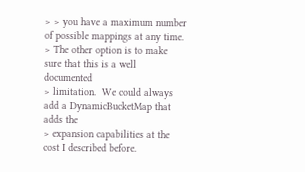> > you have a maximum number of possible mappings at any time.
> The other option is to make sure that this is a well documented
> limitation.  We could always add a DynamicBucketMap that adds the
> expansion capabilities at the cost I described before.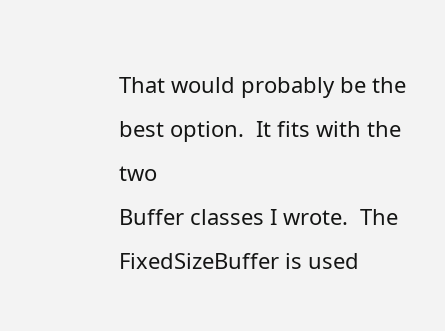That would probably be the best option.  It fits with the two
Buffer classes I wrote.  The FixedSizeBuffer is used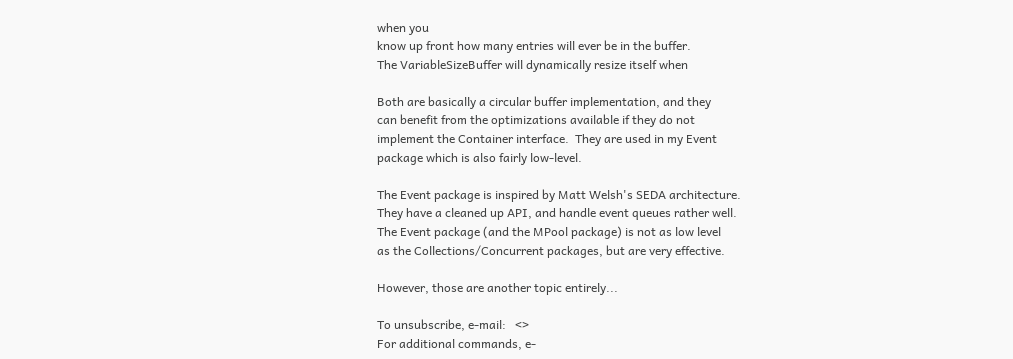when you
know up front how many entries will ever be in the buffer.
The VariableSizeBuffer will dynamically resize itself when

Both are basically a circular buffer implementation, and they
can benefit from the optimizations available if they do not
implement the Container interface.  They are used in my Event
package which is also fairly low-level.

The Event package is inspired by Matt Welsh's SEDA architecture.
They have a cleaned up API, and handle event queues rather well.
The Event package (and the MPool package) is not as low level
as the Collections/Concurrent packages, but are very effective.

However, those are another topic entirely...

To unsubscribe, e-mail:   <>
For additional commands, e-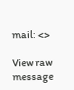mail: <>

View raw message